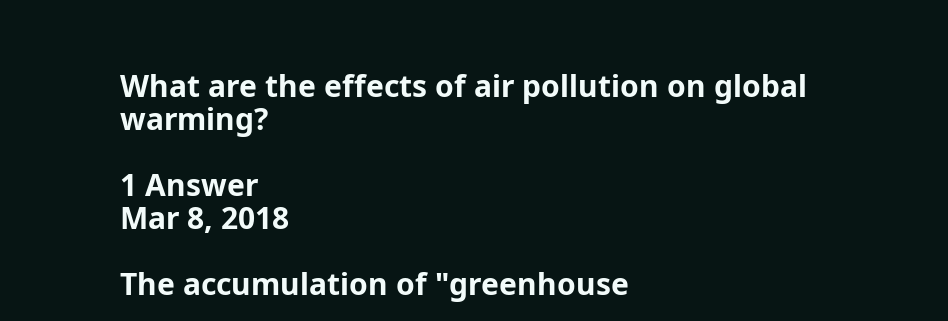What are the effects of air pollution on global warming?

1 Answer
Mar 8, 2018

The accumulation of "greenhouse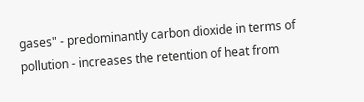gases" - predominantly carbon dioxide in terms of pollution - increases the retention of heat from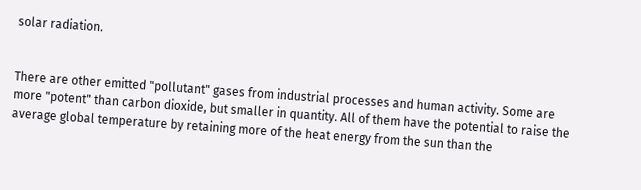solar radiation.


There are other emitted "pollutant" gases from industrial processes and human activity. Some are more "potent" than carbon dioxide, but smaller in quantity. All of them have the potential to raise the average global temperature by retaining more of the heat energy from the sun than the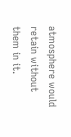atmosphere would retain without them in it.